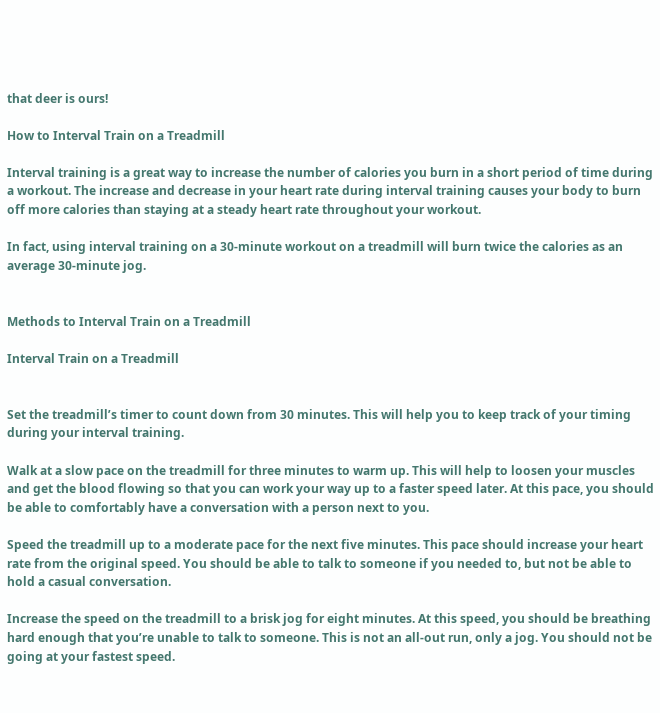that deer is ours!

How to Interval Train on a Treadmill

Interval training is a great way to increase the number of calories you burn in a short period of time during a workout. The increase and decrease in your heart rate during interval training causes your body to burn off more calories than staying at a steady heart rate throughout your workout.

In fact, using interval training on a 30-minute workout on a treadmill will burn twice the calories as an average 30-minute jog.


Methods to Interval Train on a Treadmill

Interval Train on a Treadmill


Set the treadmill’s timer to count down from 30 minutes. This will help you to keep track of your timing during your interval training.

Walk at a slow pace on the treadmill for three minutes to warm up. This will help to loosen your muscles and get the blood flowing so that you can work your way up to a faster speed later. At this pace, you should be able to comfortably have a conversation with a person next to you.

Speed the treadmill up to a moderate pace for the next five minutes. This pace should increase your heart rate from the original speed. You should be able to talk to someone if you needed to, but not be able to hold a casual conversation.

Increase the speed on the treadmill to a brisk jog for eight minutes. At this speed, you should be breathing hard enough that you’re unable to talk to someone. This is not an all-out run, only a jog. You should not be going at your fastest speed.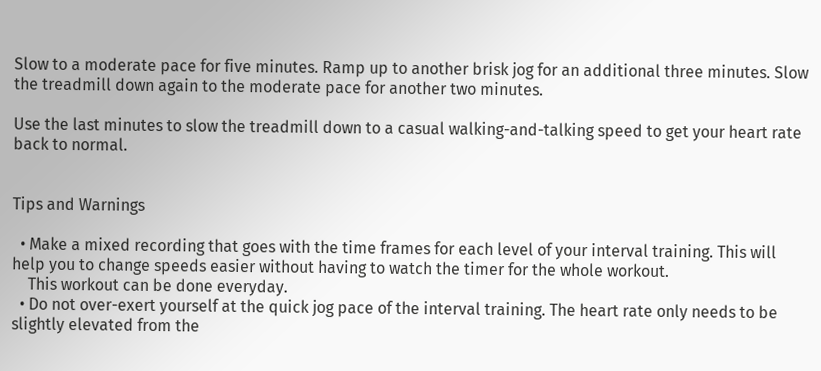Slow to a moderate pace for five minutes. Ramp up to another brisk jog for an additional three minutes. Slow the treadmill down again to the moderate pace for another two minutes.

Use the last minutes to slow the treadmill down to a casual walking-and-talking speed to get your heart rate back to normal.


Tips and Warnings

  • Make a mixed recording that goes with the time frames for each level of your interval training. This will help you to change speeds easier without having to watch the timer for the whole workout.
    This workout can be done everyday.
  • Do not over-exert yourself at the quick jog pace of the interval training. The heart rate only needs to be slightly elevated from the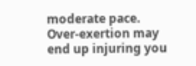moderate pace. Over-exertion may end up injuring you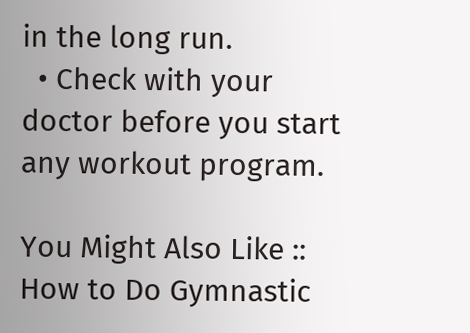in the long run.
  • Check with your doctor before you start any workout program.

You Might Also Like :: How to Do Gymnastic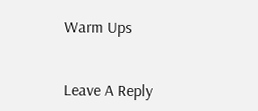Warm Ups


Leave A Reply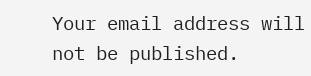Your email address will not be published.